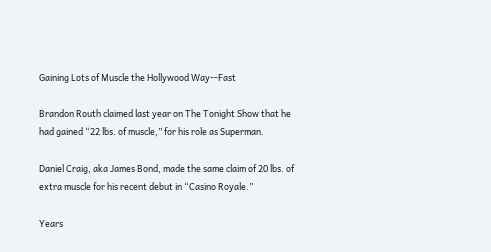Gaining Lots of Muscle the Hollywood Way--Fast

Brandon Routh claimed last year on The Tonight Show that he had gained “22 lbs. of muscle,” for his role as Superman.

Daniel Craig, aka James Bond, made the same claim of 20 lbs. of extra muscle for his recent debut in “Casino Royale.”

Years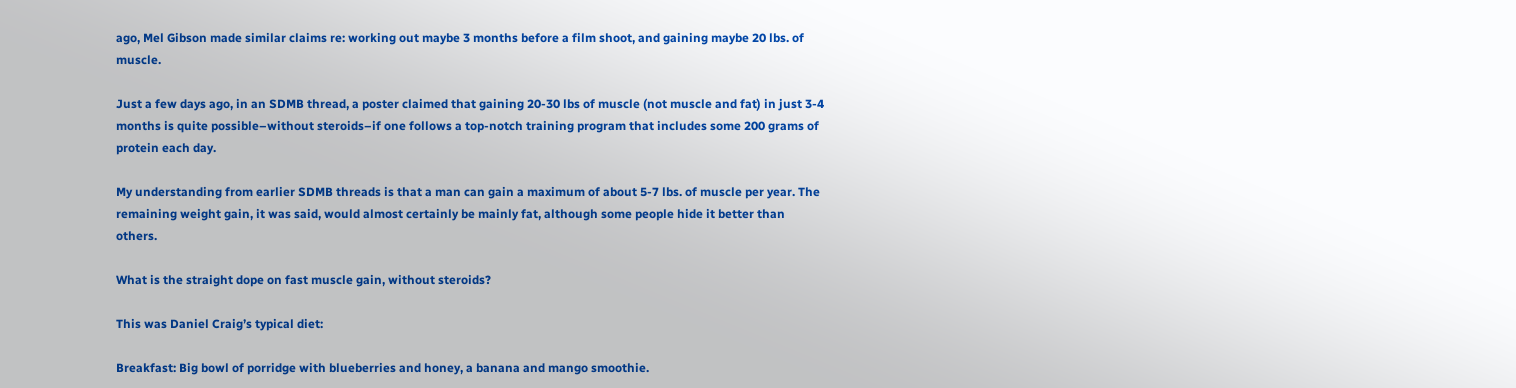ago, Mel Gibson made similar claims re: working out maybe 3 months before a film shoot, and gaining maybe 20 lbs. of muscle.

Just a few days ago, in an SDMB thread, a poster claimed that gaining 20-30 lbs of muscle (not muscle and fat) in just 3-4 months is quite possible–without steroids–if one follows a top-notch training program that includes some 200 grams of protein each day.

My understanding from earlier SDMB threads is that a man can gain a maximum of about 5-7 lbs. of muscle per year. The remaining weight gain, it was said, would almost certainly be mainly fat, although some people hide it better than others.

What is the straight dope on fast muscle gain, without steroids?

This was Daniel Craig’s typical diet:

Breakfast: Big bowl of porridge with blueberries and honey, a banana and mango smoothie.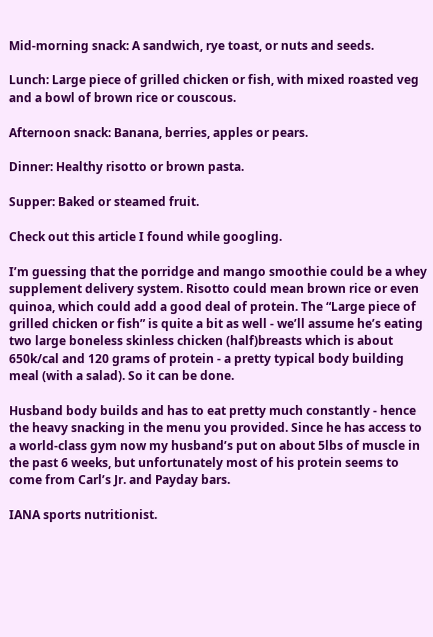Mid-morning snack: A sandwich, rye toast, or nuts and seeds.

Lunch: Large piece of grilled chicken or fish, with mixed roasted veg and a bowl of brown rice or couscous.

Afternoon snack: Banana, berries, apples or pears.

Dinner: Healthy risotto or brown pasta.

Supper: Baked or steamed fruit.

Check out this article I found while googling.

I’m guessing that the porridge and mango smoothie could be a whey supplement delivery system. Risotto could mean brown rice or even quinoa, which could add a good deal of protein. The “Large piece of grilled chicken or fish” is quite a bit as well - we’ll assume he’s eating two large boneless skinless chicken (half)breasts which is about 650k/cal and 120 grams of protein - a pretty typical body building meal (with a salad). So it can be done.

Husband body builds and has to eat pretty much constantly - hence the heavy snacking in the menu you provided. Since he has access to a world-class gym now my husband’s put on about 5lbs of muscle in the past 6 weeks, but unfortunately most of his protein seems to come from Carl’s Jr. and Payday bars.

IANA sports nutritionist.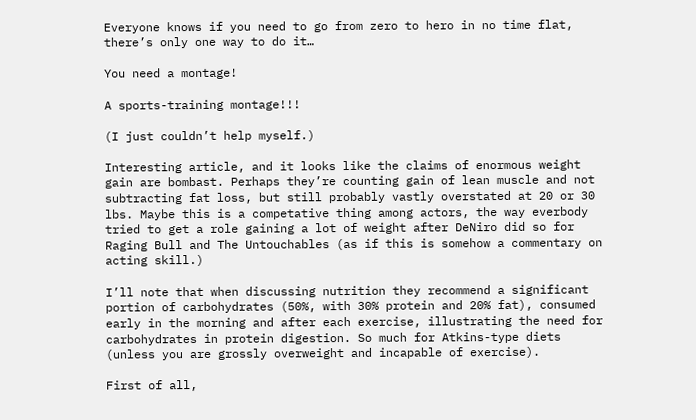Everyone knows if you need to go from zero to hero in no time flat, there’s only one way to do it…

You need a montage!

A sports-training montage!!!

(I just couldn’t help myself.)

Interesting article, and it looks like the claims of enormous weight gain are bombast. Perhaps they’re counting gain of lean muscle and not subtracting fat loss, but still probably vastly overstated at 20 or 30 lbs. Maybe this is a competative thing among actors, the way everbody tried to get a role gaining a lot of weight after DeNiro did so for Raging Bull and The Untouchables (as if this is somehow a commentary on acting skill.)

I’ll note that when discussing nutrition they recommend a significant portion of carbohydrates (50%, with 30% protein and 20% fat), consumed early in the morning and after each exercise, illustrating the need for carbohydrates in protein digestion. So much for Atkins-type diets (unless you are grossly overweight and incapable of exercise).

First of all,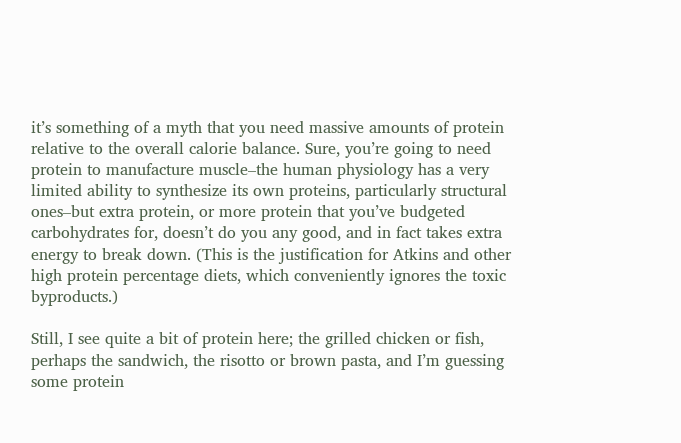it’s something of a myth that you need massive amounts of protein relative to the overall calorie balance. Sure, you’re going to need protein to manufacture muscle–the human physiology has a very limited ability to synthesize its own proteins, particularly structural ones–but extra protein, or more protein that you’ve budgeted carbohydrates for, doesn’t do you any good, and in fact takes extra energy to break down. (This is the justification for Atkins and other high protein percentage diets, which conveniently ignores the toxic byproducts.)

Still, I see quite a bit of protein here; the grilled chicken or fish, perhaps the sandwich, the risotto or brown pasta, and I’m guessing some protein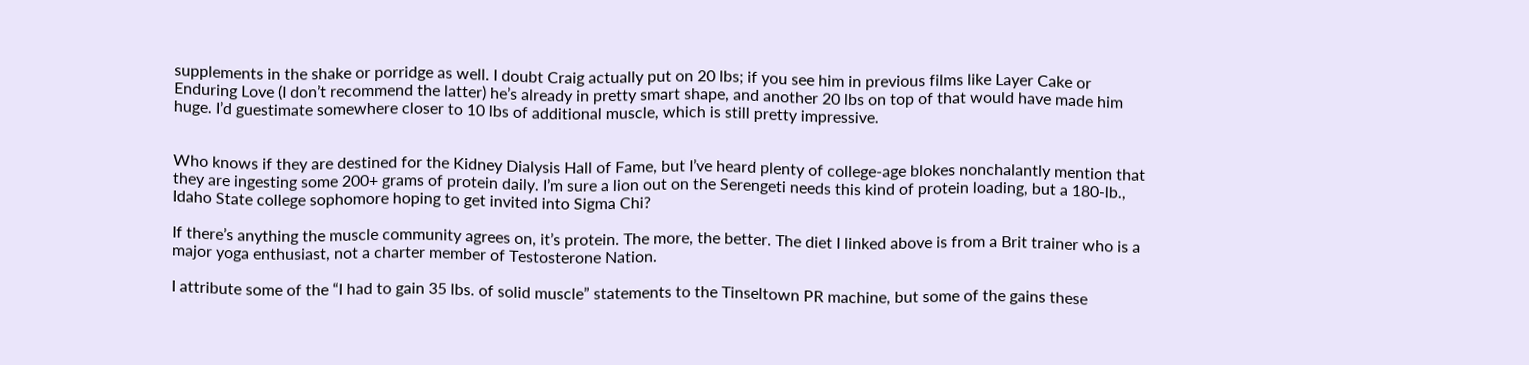supplements in the shake or porridge as well. I doubt Craig actually put on 20 lbs; if you see him in previous films like Layer Cake or Enduring Love (I don’t recommend the latter) he’s already in pretty smart shape, and another 20 lbs on top of that would have made him huge. I’d guestimate somewhere closer to 10 lbs of additional muscle, which is still pretty impressive.


Who knows if they are destined for the Kidney Dialysis Hall of Fame, but I’ve heard plenty of college-age blokes nonchalantly mention that they are ingesting some 200+ grams of protein daily. I’m sure a lion out on the Serengeti needs this kind of protein loading, but a 180-lb., Idaho State college sophomore hoping to get invited into Sigma Chi?

If there’s anything the muscle community agrees on, it’s protein. The more, the better. The diet I linked above is from a Brit trainer who is a major yoga enthusiast, not a charter member of Testosterone Nation.

I attribute some of the “I had to gain 35 lbs. of solid muscle” statements to the Tinseltown PR machine, but some of the gains these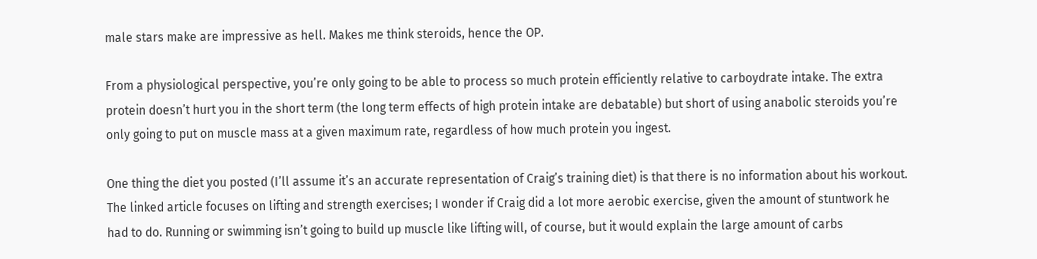male stars make are impressive as hell. Makes me think steroids, hence the OP.

From a physiological perspective, you’re only going to be able to process so much protein efficiently relative to carboydrate intake. The extra protein doesn’t hurt you in the short term (the long term effects of high protein intake are debatable) but short of using anabolic steroids you’re only going to put on muscle mass at a given maximum rate, regardless of how much protein you ingest.

One thing the diet you posted (I’ll assume it’s an accurate representation of Craig’s training diet) is that there is no information about his workout. The linked article focuses on lifting and strength exercises; I wonder if Craig did a lot more aerobic exercise, given the amount of stuntwork he had to do. Running or swimming isn’t going to build up muscle like lifting will, of course, but it would explain the large amount of carbs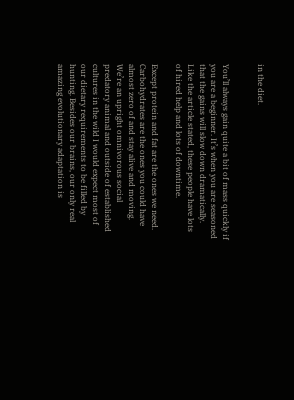in the diet.


You’ll always gain quite a bit of mass quickly if you are a beginner. It’s when you are seasoned that the gains will slow down dramatically. Like the article stated, these people have lots of hired help and lots of downtime.

Except protein and fat are the ones we need. Carbohydrates are the ones you could have almost zero of and stay alive and moving. We’re an upright omnivorous social predatory animal and outside of established cultures in the wild I would expect most of our dietary requirements to be filled by hunting. Besides our brains, our only real amazing evolutionary adaptation is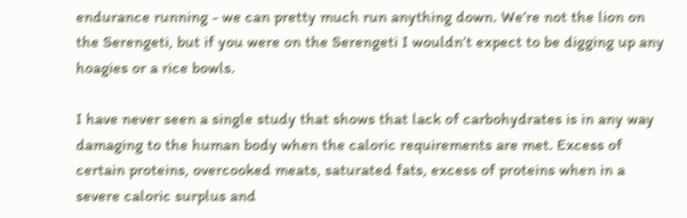endurance running - we can pretty much run anything down. We’re not the lion on the Serengeti, but if you were on the Serengeti I wouldn’t expect to be digging up any hoagies or a rice bowls.

I have never seen a single study that shows that lack of carbohydrates is in any way damaging to the human body when the caloric requirements are met. Excess of certain proteins, overcooked meats, saturated fats, excess of proteins when in a severe caloric surplus and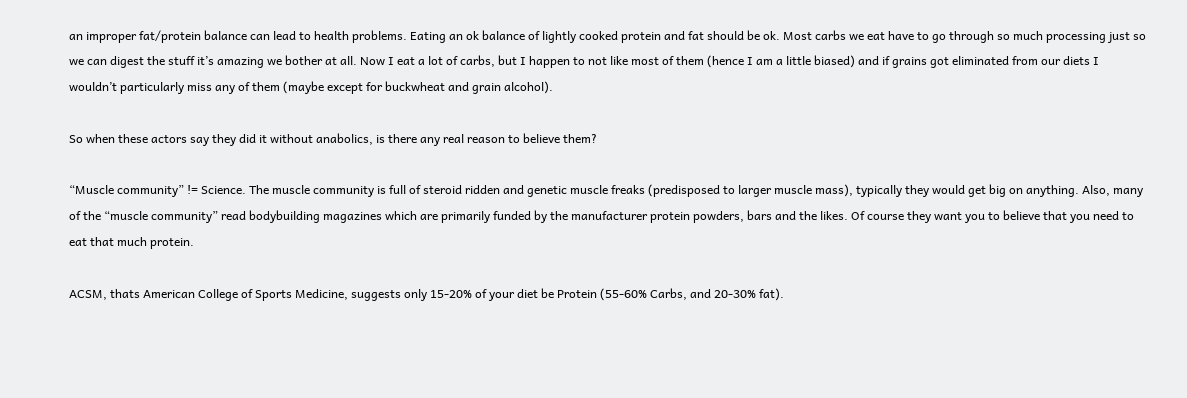an improper fat/protein balance can lead to health problems. Eating an ok balance of lightly cooked protein and fat should be ok. Most carbs we eat have to go through so much processing just so we can digest the stuff it’s amazing we bother at all. Now I eat a lot of carbs, but I happen to not like most of them (hence I am a little biased) and if grains got eliminated from our diets I wouldn’t particularly miss any of them (maybe except for buckwheat and grain alcohol).

So when these actors say they did it without anabolics, is there any real reason to believe them?

“Muscle community” != Science. The muscle community is full of steroid ridden and genetic muscle freaks (predisposed to larger muscle mass), typically they would get big on anything. Also, many of the “muscle community” read bodybuilding magazines which are primarily funded by the manufacturer protein powders, bars and the likes. Of course they want you to believe that you need to eat that much protein.

ACSM, thats American College of Sports Medicine, suggests only 15-20% of your diet be Protein (55-60% Carbs, and 20-30% fat).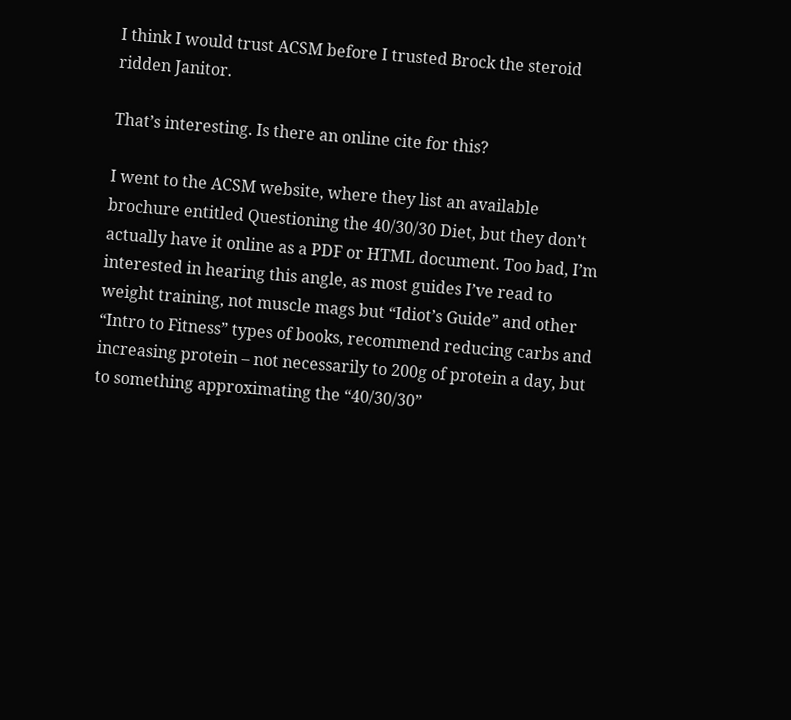I think I would trust ACSM before I trusted Brock the steroid ridden Janitor.

That’s interesting. Is there an online cite for this?

I went to the ACSM website, where they list an available brochure entitled Questioning the 40/30/30 Diet, but they don’t actually have it online as a PDF or HTML document. Too bad, I’m interested in hearing this angle, as most guides I’ve read to weight training, not muscle mags but “Idiot’s Guide” and other “Intro to Fitness” types of books, recommend reducing carbs and increasing protein – not necessarily to 200g of protein a day, but to something approximating the “40/30/30”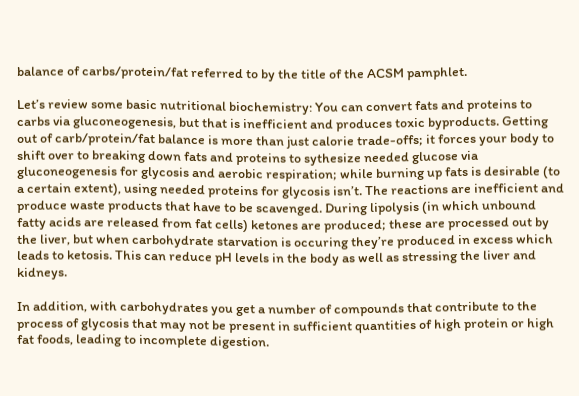balance of carbs/protein/fat referred to by the title of the ACSM pamphlet.

Let’s review some basic nutritional biochemistry: You can convert fats and proteins to carbs via gluconeogenesis, but that is inefficient and produces toxic byproducts. Getting out of carb/protein/fat balance is more than just calorie trade-offs; it forces your body to shift over to breaking down fats and proteins to sythesize needed glucose via gluconeogenesis for glycosis and aerobic respiration; while burning up fats is desirable (to a certain extent), using needed proteins for glycosis isn’t. The reactions are inefficient and produce waste products that have to be scavenged. During lipolysis (in which unbound fatty acids are released from fat cells) ketones are produced; these are processed out by the liver, but when carbohydrate starvation is occuring they’re produced in excess which leads to ketosis. This can reduce pH levels in the body as well as stressing the liver and kidneys.

In addition, with carbohydrates you get a number of compounds that contribute to the process of glycosis that may not be present in sufficient quantities of high protein or high fat foods, leading to incomplete digestion.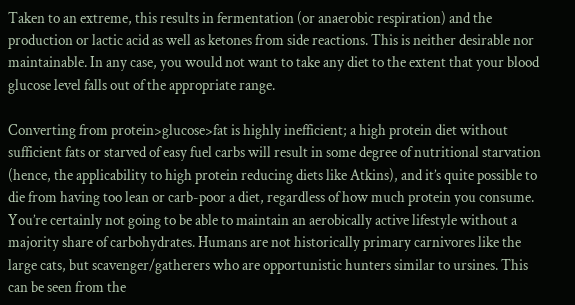Taken to an extreme, this results in fermentation (or anaerobic respiration) and the production or lactic acid as well as ketones from side reactions. This is neither desirable nor maintainable. In any case, you would not want to take any diet to the extent that your blood glucose level falls out of the appropriate range.

Converting from protein>glucose>fat is highly inefficient; a high protein diet without sufficient fats or starved of easy fuel carbs will result in some degree of nutritional starvation (hence, the applicability to high protein reducing diets like Atkins), and it’s quite possible to die from having too lean or carb-poor a diet, regardless of how much protein you consume. You’re certainly not going to be able to maintain an aerobically active lifestyle without a majority share of carbohydrates. Humans are not historically primary carnivores like the large cats, but scavenger/gatherers who are opportunistic hunters similar to ursines. This can be seen from the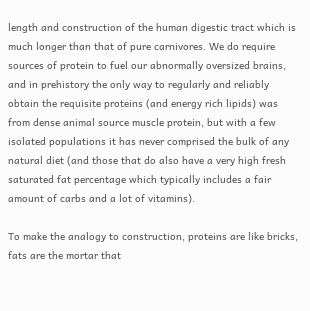length and construction of the human digestic tract which is much longer than that of pure carnivores. We do require sources of protein to fuel our abnormally oversized brains, and in prehistory the only way to regularly and reliably obtain the requisite proteins (and energy rich lipids) was from dense animal source muscle protein, but with a few isolated populations it has never comprised the bulk of any natural diet (and those that do also have a very high fresh saturated fat percentage which typically includes a fair amount of carbs and a lot of vitamins).

To make the analogy to construction, proteins are like bricks, fats are the mortar that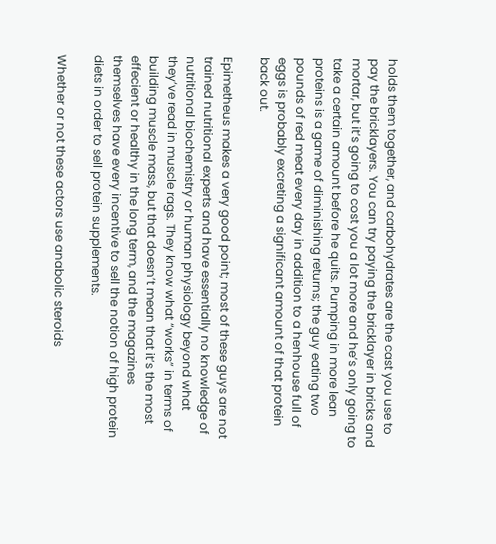holds them together, and carbohydrates are the cast you use to pay the bricklayers. You can try paying the bricklayer in bricks and mortar, but it’s going to cost you a lot more and he’s only going to take a certain amount before he quits. Pumping in more lean proteins is a game of diminishing returns; the guy eating two pounds of red meat every day in addition to a henhouse full of eggs is probably excreting a significant amount of that protein back out.

Epimetheus makes a very good point; most of these guys are not trained nutritional experts and have essentially no knowledge of nutritional biochemistry or human physiology beyond what they’ve read in muscle rags. They know what “works” in terms of building muscle mass, but that doesn’t mean that it’s the most effecient or healthy in the long term, and the magazines themselves have every incentive to sell the notion of high protein diets in order to sell protein supplements.

Whether or not these actors use anabolic steroids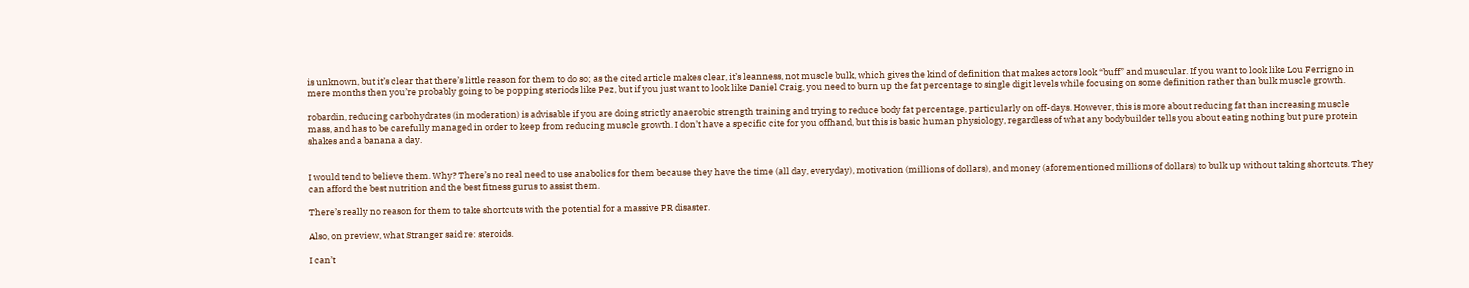is unknown, but it’s clear that there’s little reason for them to do so; as the cited article makes clear, it’s leanness, not muscle bulk, which gives the kind of definition that makes actors look “buff” and muscular. If you want to look like Lou Ferrigno in mere months then you’re probably going to be popping steriods like Pez, but if you just want to look like Daniel Craig, you need to burn up the fat percentage to single digit levels while focusing on some definition rather than bulk muscle growth.

robardin, reducing carbohydrates (in moderation) is advisable if you are doing strictly anaerobic strength training and trying to reduce body fat percentage, particularly on off-days. However, this is more about reducing fat than increasing muscle mass, and has to be carefully managed in order to keep from reducing muscle growth. I don’t have a specific cite for you offhand, but this is basic human physiology, regardless of what any bodybuilder tells you about eating nothing but pure protein shakes and a banana a day.


I would tend to believe them. Why? There’s no real need to use anabolics for them because they have the time (all day, everyday), motivation (millions of dollars), and money (aforementioned millions of dollars) to bulk up without taking shortcuts. They can afford the best nutrition and the best fitness gurus to assist them.

There’s really no reason for them to take shortcuts with the potential for a massive PR disaster.

Also, on preview, what Stranger said re: steroids.

I can’t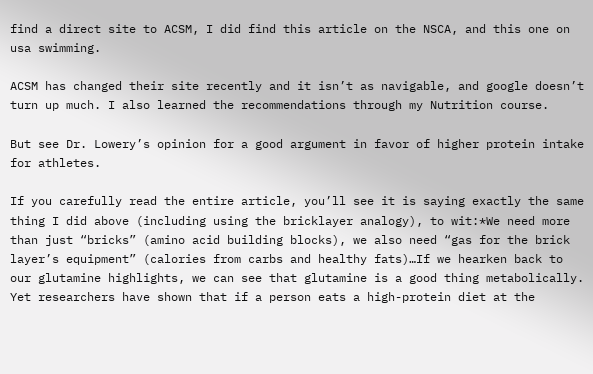find a direct site to ACSM, I did find this article on the NSCA, and this one on usa swimming.

ACSM has changed their site recently and it isn’t as navigable, and google doesn’t turn up much. I also learned the recommendations through my Nutrition course.

But see Dr. Lowery’s opinion for a good argument in favor of higher protein intake for athletes.

If you carefully read the entire article, you’ll see it is saying exactly the same thing I did above (including using the bricklayer analogy), to wit:*We need more than just “bricks” (amino acid building blocks), we also need “gas for the brick layer’s equipment” (calories from carbs and healthy fats)…If we hearken back to our glutamine highlights, we can see that glutamine is a good thing metabolically. Yet researchers have shown that if a person eats a high-protein diet at the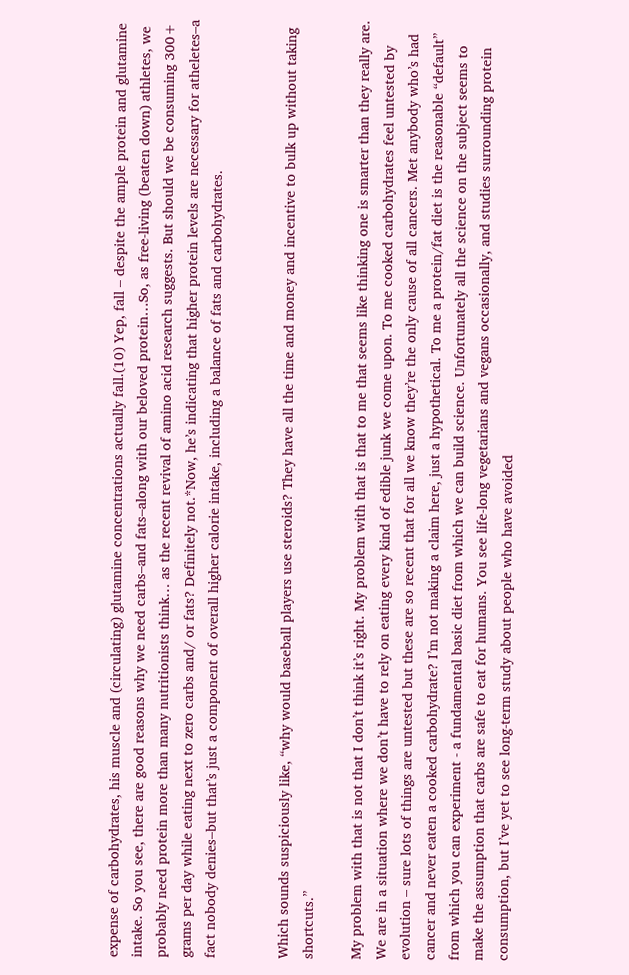expense of carbohydrates, his muscle and (circulating) glutamine concentrations actually fall.(10) Yep, fall – despite the ample protein and glutamine intake. So you see, there are good reasons why we need carbs–and fats–along with our beloved protein…So, as free-living (beaten down) athletes, we probably need protein more than many nutritionists think… as the recent revival of amino acid research suggests. But should we be consuming 300+ grams per day while eating next to zero carbs and/ or fats? Definitely not.*Now, he’s indicating that higher protein levels are necessary for atheletes–a fact nobody denies–but that’s just a component of overall higher calorie intake, including a balance of fats and carbohydrates.


Which sounds suspiciously like, “why would baseball players use steroids? They have all the time and money and incentive to bulk up without taking shortcuts.”

My problem with that is not that I don’t think it’s right. My problem with that is that to me that seems like thinking one is smarter than they really are. We are in a situation where we don’t have to rely on eating every kind of edible junk we come upon. To me cooked carbohydrates feel untested by evolution – sure lots of things are untested but these are so recent that for all we know they’re the only cause of all cancers. Met anybody who’s had cancer and never eaten a cooked carbohydrate? I’m not making a claim here, just a hypothetical. To me a protein/fat diet is the reasonable “default” from which you can experiment - a fundamental basic diet from which we can build science. Unfortunately all the science on the subject seems to make the assumption that carbs are safe to eat for humans. You see life-long vegetarians and vegans occasionally, and studies surrounding protein consumption, but I’ve yet to see long-term study about people who have avoided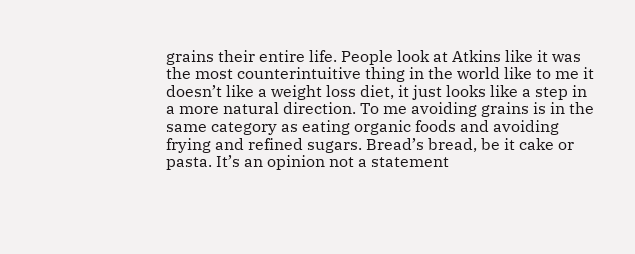grains their entire life. People look at Atkins like it was the most counterintuitive thing in the world like to me it doesn’t like a weight loss diet, it just looks like a step in a more natural direction. To me avoiding grains is in the same category as eating organic foods and avoiding frying and refined sugars. Bread’s bread, be it cake or pasta. It’s an opinion not a statement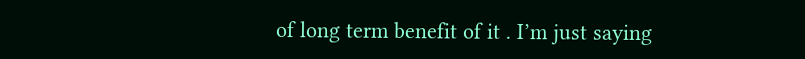of long term benefit of it . I’m just saying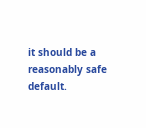it should be a reasonably safe default.